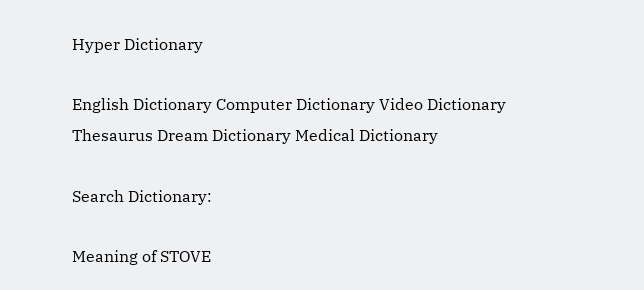Hyper Dictionary

English Dictionary Computer Dictionary Video Dictionary Thesaurus Dream Dictionary Medical Dictionary

Search Dictionary:

Meaning of STOVE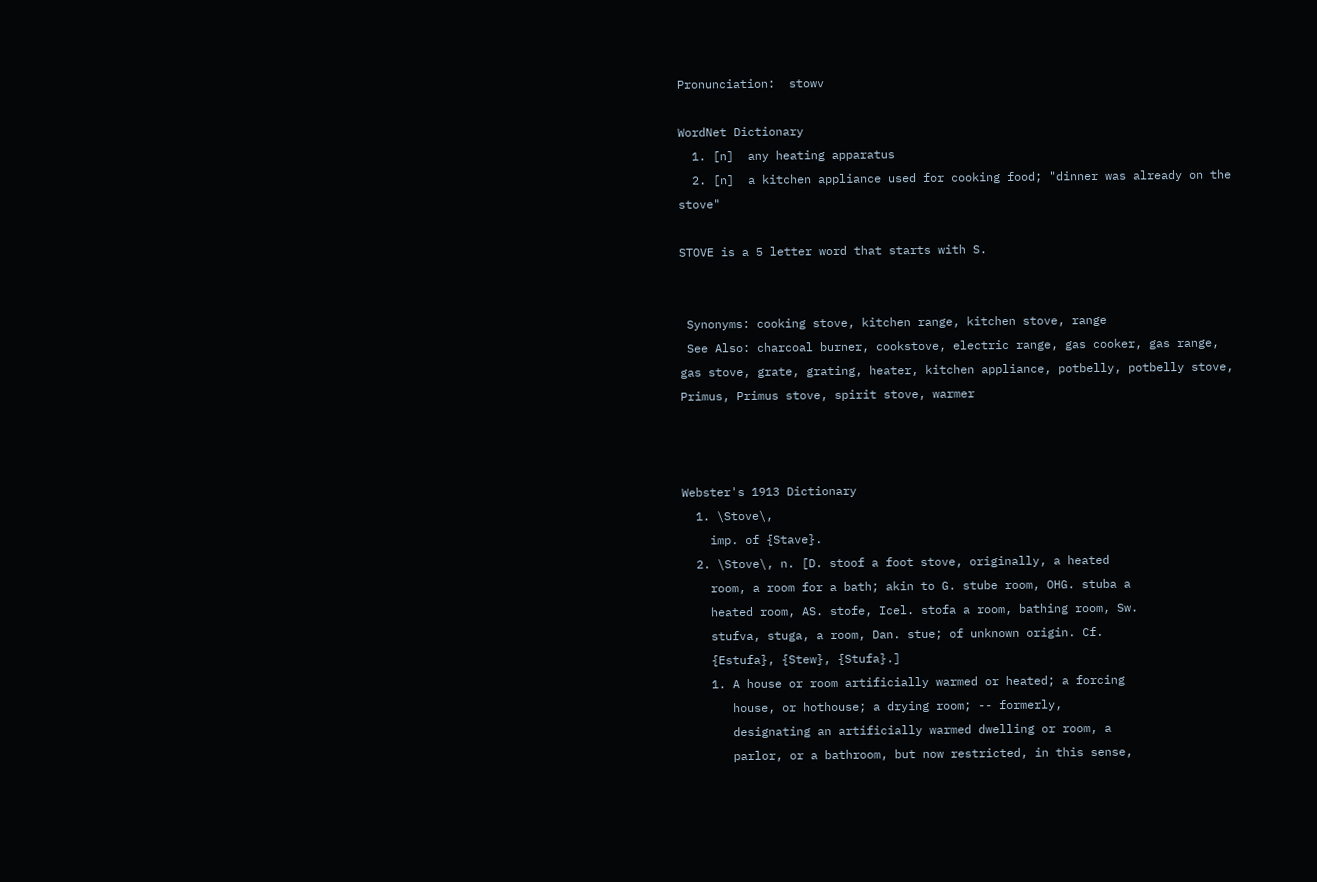Pronunciation:  stowv

WordNet Dictionary
  1. [n]  any heating apparatus
  2. [n]  a kitchen appliance used for cooking food; "dinner was already on the stove"

STOVE is a 5 letter word that starts with S.


 Synonyms: cooking stove, kitchen range, kitchen stove, range
 See Also: charcoal burner, cookstove, electric range, gas cooker, gas range, gas stove, grate, grating, heater, kitchen appliance, potbelly, potbelly stove, Primus, Primus stove, spirit stove, warmer



Webster's 1913 Dictionary
  1. \Stove\,
    imp. of {Stave}.
  2. \Stove\, n. [D. stoof a foot stove, originally, a heated
    room, a room for a bath; akin to G. stube room, OHG. stuba a
    heated room, AS. stofe, Icel. stofa a room, bathing room, Sw.
    stufva, stuga, a room, Dan. stue; of unknown origin. Cf.
    {Estufa}, {Stew}, {Stufa}.]
    1. A house or room artificially warmed or heated; a forcing
       house, or hothouse; a drying room; -- formerly,
       designating an artificially warmed dwelling or room, a
       parlor, or a bathroom, but now restricted, in this sense,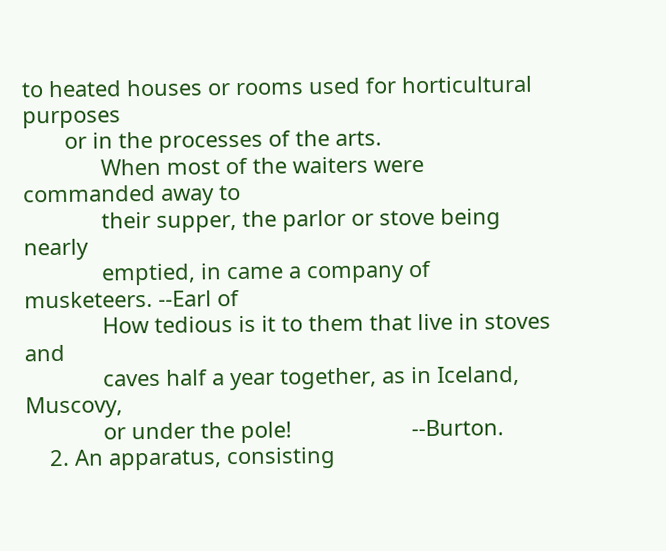to heated houses or rooms used for horticultural purposes
       or in the processes of the arts.
             When most of the waiters were commanded away to
             their supper, the parlor or stove being nearly
             emptied, in came a company of musketeers. --Earl of
             How tedious is it to them that live in stoves and
             caves half a year together, as in Iceland, Muscovy,
             or under the pole!                    --Burton.
    2. An apparatus, consisting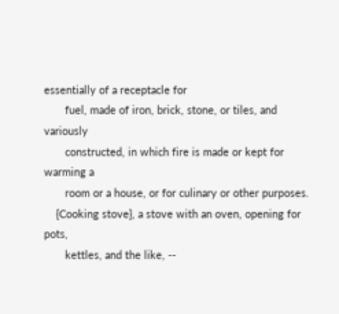essentially of a receptacle for
       fuel, made of iron, brick, stone, or tiles, and variously
       constructed, in which fire is made or kept for warming a
       room or a house, or for culinary or other purposes.
    {Cooking stove}, a stove with an oven, opening for pots,
       kettles, and the like, --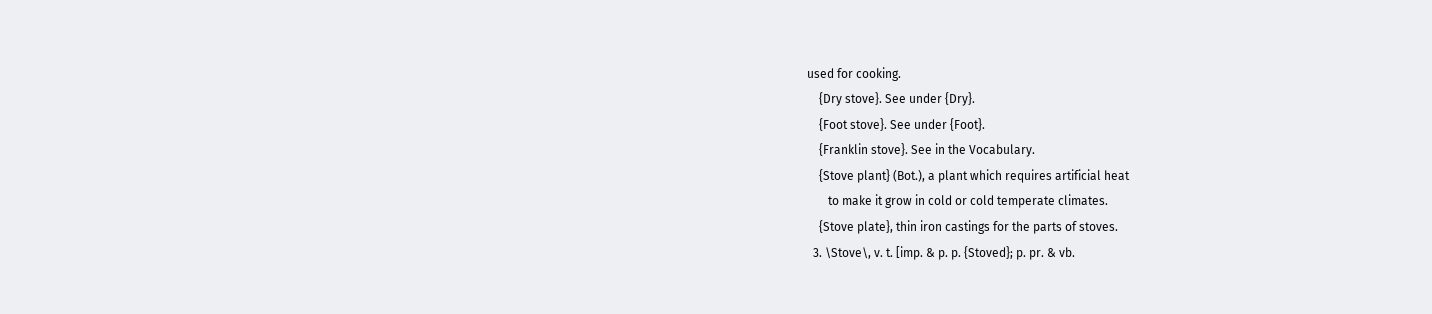used for cooking.
    {Dry stove}. See under {Dry}.
    {Foot stove}. See under {Foot}.
    {Franklin stove}. See in the Vocabulary.
    {Stove plant} (Bot.), a plant which requires artificial heat
       to make it grow in cold or cold temperate climates.
    {Stove plate}, thin iron castings for the parts of stoves.
  3. \Stove\, v. t. [imp. & p. p. {Stoved}; p. pr. & vb.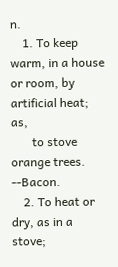n.
    1. To keep warm, in a house or room, by artificial heat; as,
       to stove orange trees. --Bacon.
    2. To heat or dry, as in a stove;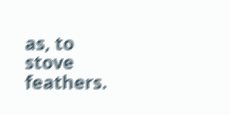as, to stove feathers.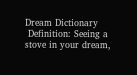Dream Dictionary
 Definition: Seeing a stove in your dream,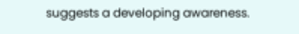suggests a developing awareness.